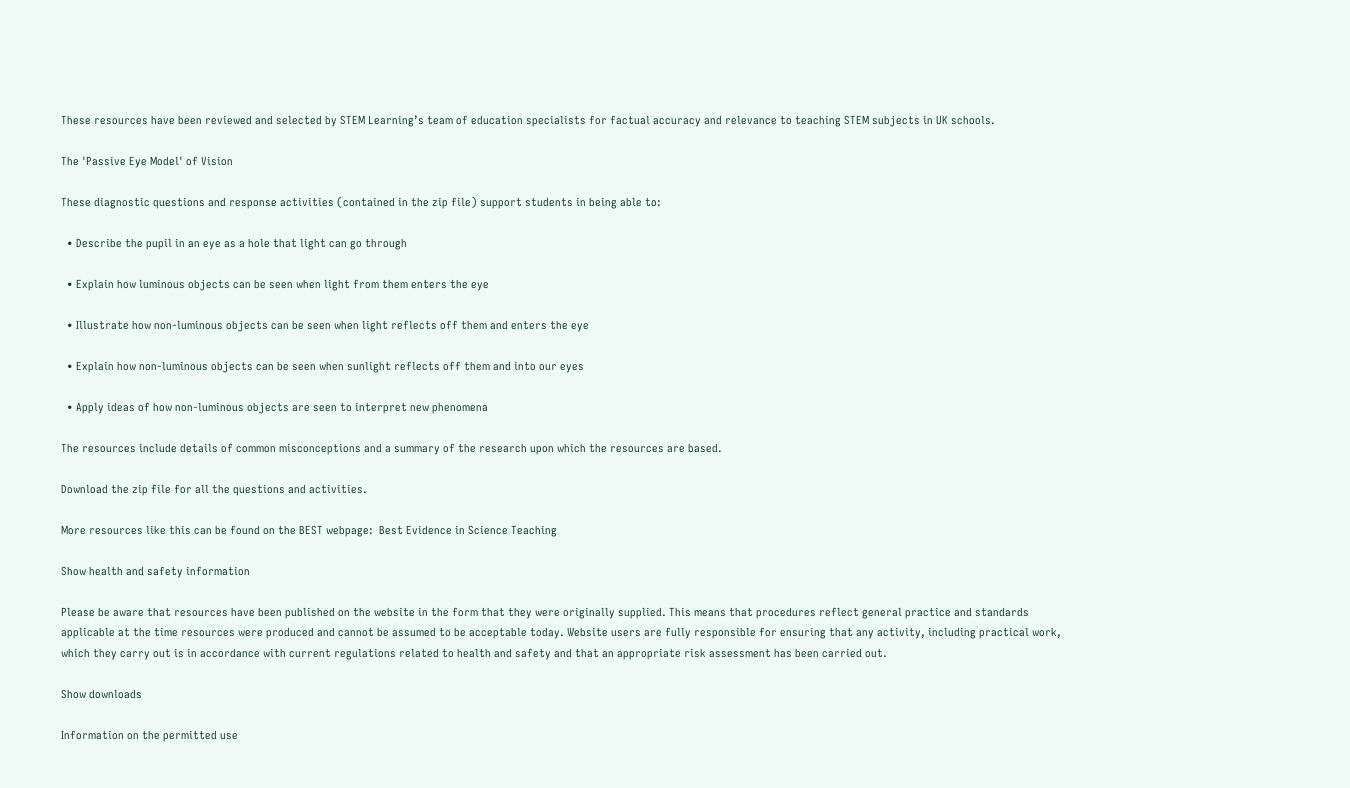These resources have been reviewed and selected by STEM Learning’s team of education specialists for factual accuracy and relevance to teaching STEM subjects in UK schools.

The 'Passive Eye Model' of Vision

These diagnostic questions and response activities (contained in the zip file) support students in being able to:

  • Describe the pupil in an eye as a hole that light can go through

  • Explain how luminous objects can be seen when light from them enters the eye

  • Illustrate how non-luminous objects can be seen when light reflects off them and enters the eye

  • Explain how non-luminous objects can be seen when sunlight reflects off them and into our eyes

  • Apply ideas of how non-luminous objects are seen to interpret new phenomena

The resources include details of common misconceptions and a summary of the research upon which the resources are based.

Download the zip file for all the questions and activities.

More resources like this can be found on the BEST webpage:  Best Evidence in Science Teaching

Show health and safety information

Please be aware that resources have been published on the website in the form that they were originally supplied. This means that procedures reflect general practice and standards applicable at the time resources were produced and cannot be assumed to be acceptable today. Website users are fully responsible for ensuring that any activity, including practical work, which they carry out is in accordance with current regulations related to health and safety and that an appropriate risk assessment has been carried out.

Show downloads

Information on the permitted use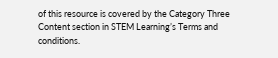of this resource is covered by the Category Three Content section in STEM Learning’s Terms and conditions.